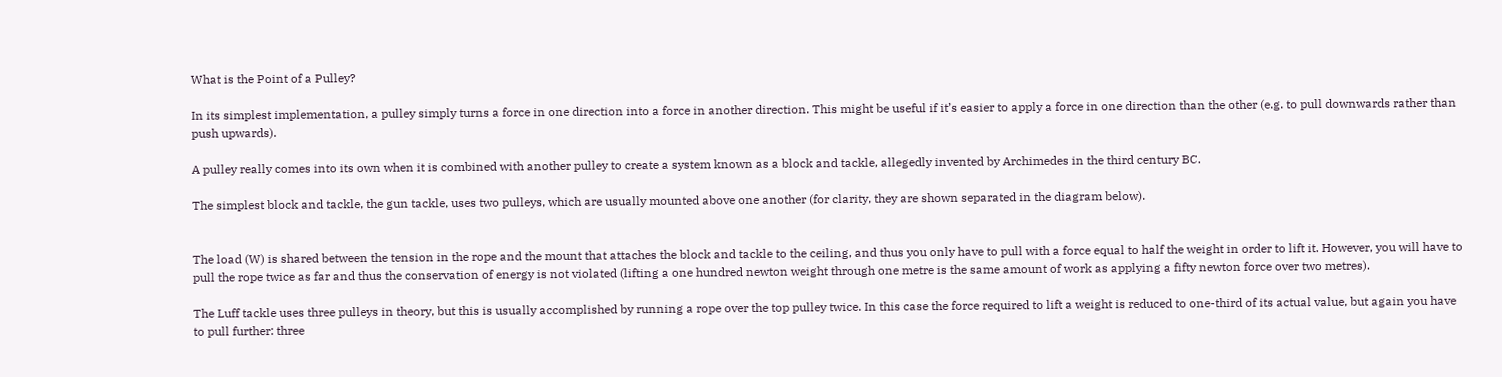What is the Point of a Pulley?

In its simplest implementation, a pulley simply turns a force in one direction into a force in another direction. This might be useful if it’s easier to apply a force in one direction than the other (e.g. to pull downwards rather than push upwards).

A pulley really comes into its own when it is combined with another pulley to create a system known as a block and tackle, allegedly invented by Archimedes in the third century BC.

The simplest block and tackle, the gun tackle, uses two pulleys, which are usually mounted above one another (for clarity, they are shown separated in the diagram below).


The load (W) is shared between the tension in the rope and the mount that attaches the block and tackle to the ceiling, and thus you only have to pull with a force equal to half the weight in order to lift it. However, you will have to pull the rope twice as far and thus the conservation of energy is not violated (lifting a one hundred newton weight through one metre is the same amount of work as applying a fifty newton force over two metres).

The Luff tackle uses three pulleys in theory, but this is usually accomplished by running a rope over the top pulley twice. In this case the force required to lift a weight is reduced to one-third of its actual value, but again you have to pull further: three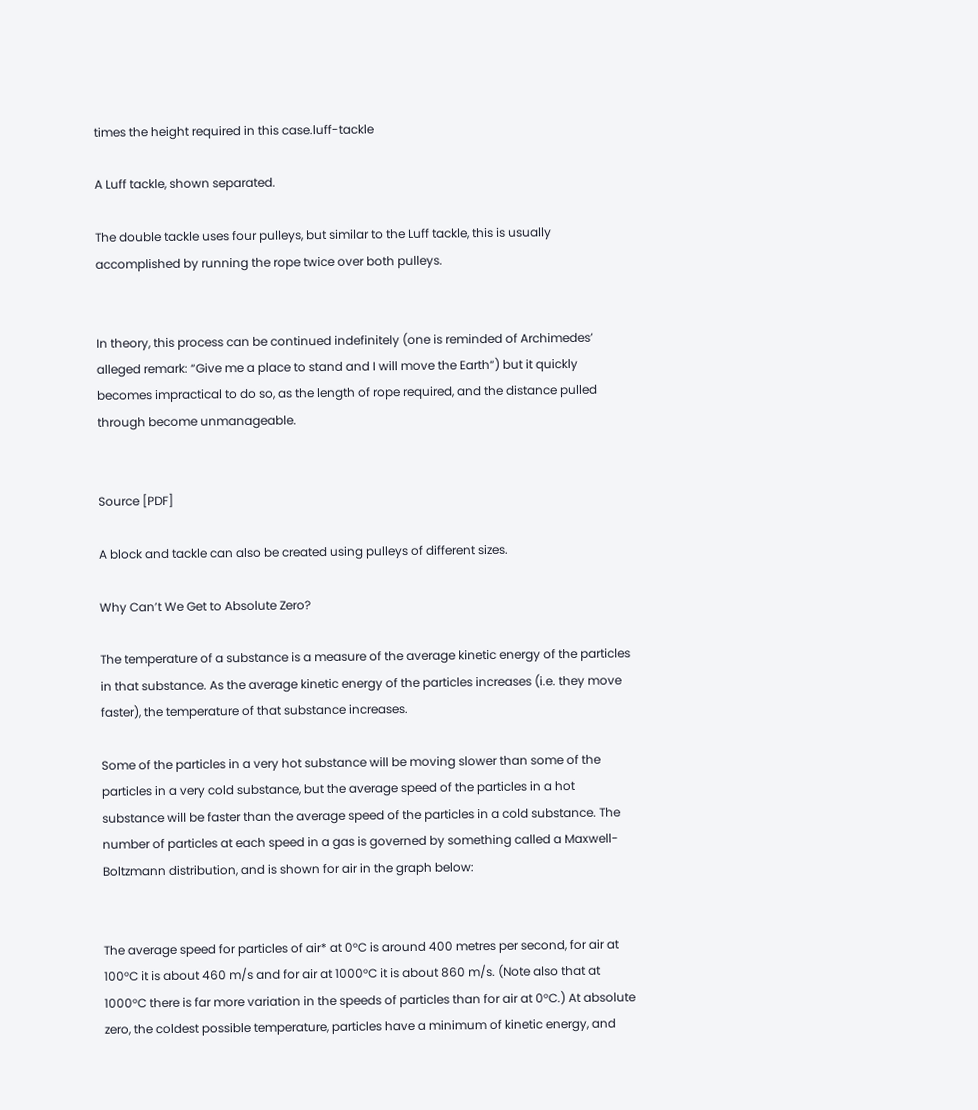times the height required in this case.luff-tackle

A Luff tackle, shown separated.

The double tackle uses four pulleys, but similar to the Luff tackle, this is usually accomplished by running the rope twice over both pulleys.


In theory, this process can be continued indefinitely (one is reminded of Archimedes’ alleged remark: “Give me a place to stand and I will move the Earth“) but it quickly becomes impractical to do so, as the length of rope required, and the distance pulled through become unmanageable.


Source [PDF]

A block and tackle can also be created using pulleys of different sizes.

Why Can’t We Get to Absolute Zero?

The temperature of a substance is a measure of the average kinetic energy of the particles in that substance. As the average kinetic energy of the particles increases (i.e. they move faster), the temperature of that substance increases.

Some of the particles in a very hot substance will be moving slower than some of the particles in a very cold substance, but the average speed of the particles in a hot substance will be faster than the average speed of the particles in a cold substance. The number of particles at each speed in a gas is governed by something called a Maxwell-Boltzmann distribution, and is shown for air in the graph below:


The average speed for particles of air* at 0°C is around 400 metres per second, for air at 100°C it is about 460 m/s and for air at 1000°C it is about 860 m/s. (Note also that at 1000°C there is far more variation in the speeds of particles than for air at 0°C.) At absolute zero, the coldest possible temperature, particles have a minimum of kinetic energy, and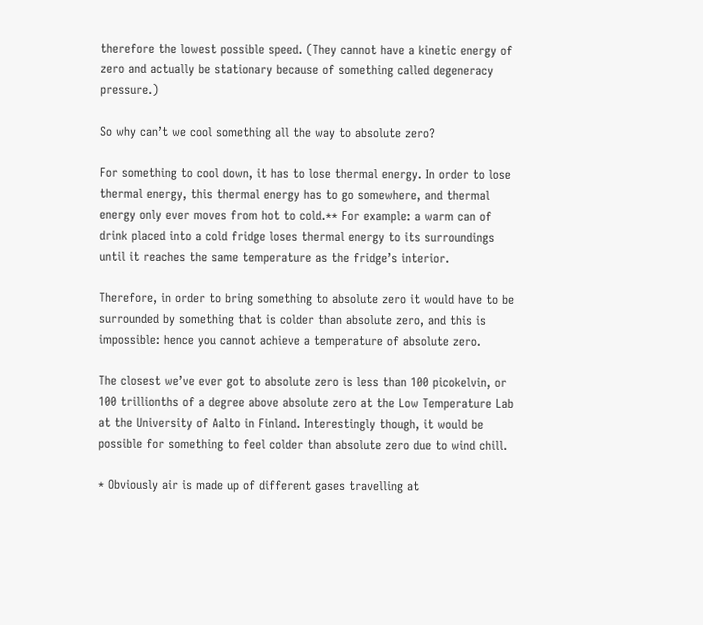therefore the lowest possible speed. (They cannot have a kinetic energy of zero and actually be stationary because of something called degeneracy pressure.)

So why can’t we cool something all the way to absolute zero?

For something to cool down, it has to lose thermal energy. In order to lose thermal energy, this thermal energy has to go somewhere, and thermal energy only ever moves from hot to cold.** For example: a warm can of drink placed into a cold fridge loses thermal energy to its surroundings until it reaches the same temperature as the fridge’s interior.

Therefore, in order to bring something to absolute zero it would have to be surrounded by something that is colder than absolute zero, and this is impossible: hence you cannot achieve a temperature of absolute zero.

The closest we’ve ever got to absolute zero is less than 100 picokelvin, or 100 trillionths of a degree above absolute zero at the Low Temperature Lab at the University of Aalto in Finland. Interestingly though, it would be possible for something to feel colder than absolute zero due to wind chill.

* Obviously air is made up of different gases travelling at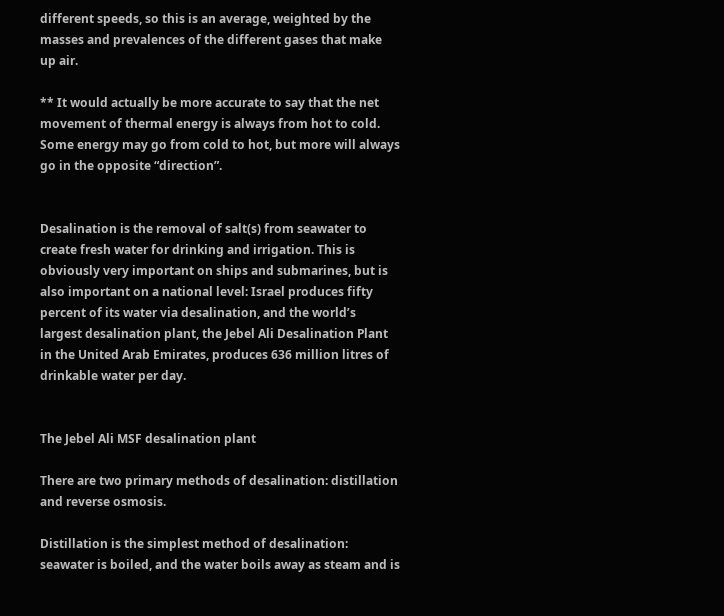different speeds, so this is an average, weighted by the masses and prevalences of the different gases that make up air.

** It would actually be more accurate to say that the net movement of thermal energy is always from hot to cold. Some energy may go from cold to hot, but more will always go in the opposite “direction”.


Desalination is the removal of salt(s) from seawater to create fresh water for drinking and irrigation. This is obviously very important on ships and submarines, but is also important on a national level: Israel produces fifty percent of its water via desalination, and the world’s largest desalination plant, the Jebel Ali Desalination Plant in the United Arab Emirates, produces 636 million litres of drinkable water per day.


The Jebel Ali MSF desalination plant

There are two primary methods of desalination: distillation and reverse osmosis.

Distillation is the simplest method of desalination: seawater is boiled, and the water boils away as steam and is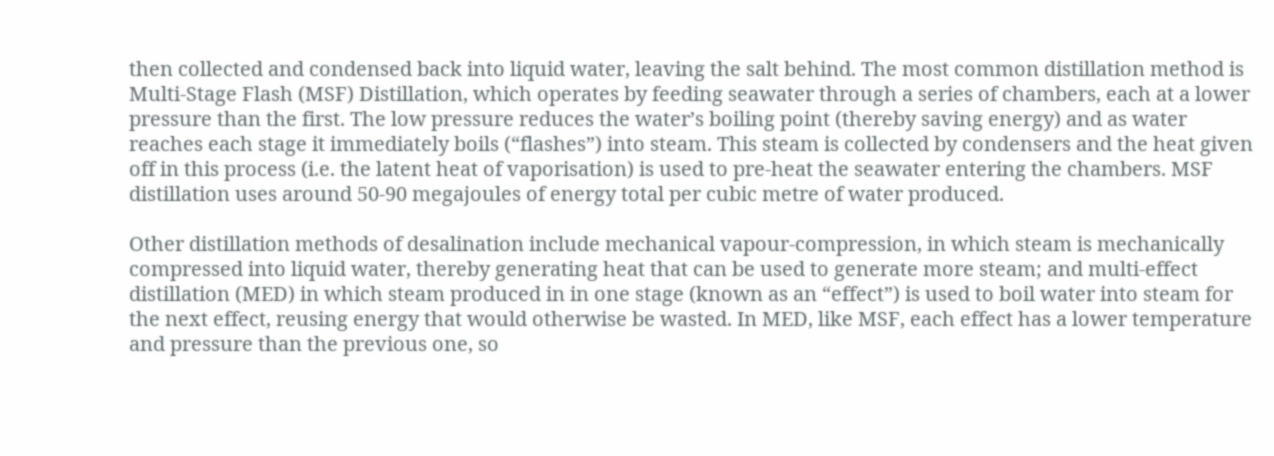then collected and condensed back into liquid water, leaving the salt behind. The most common distillation method is Multi-Stage Flash (MSF) Distillation, which operates by feeding seawater through a series of chambers, each at a lower pressure than the first. The low pressure reduces the water’s boiling point (thereby saving energy) and as water reaches each stage it immediately boils (“flashes”) into steam. This steam is collected by condensers and the heat given off in this process (i.e. the latent heat of vaporisation) is used to pre-heat the seawater entering the chambers. MSF distillation uses around 50-90 megajoules of energy total per cubic metre of water produced.

Other distillation methods of desalination include mechanical vapour-compression, in which steam is mechanically compressed into liquid water, thereby generating heat that can be used to generate more steam; and multi-effect distillation (MED) in which steam produced in in one stage (known as an “effect”) is used to boil water into steam for the next effect, reusing energy that would otherwise be wasted. In MED, like MSF, each effect has a lower temperature and pressure than the previous one, so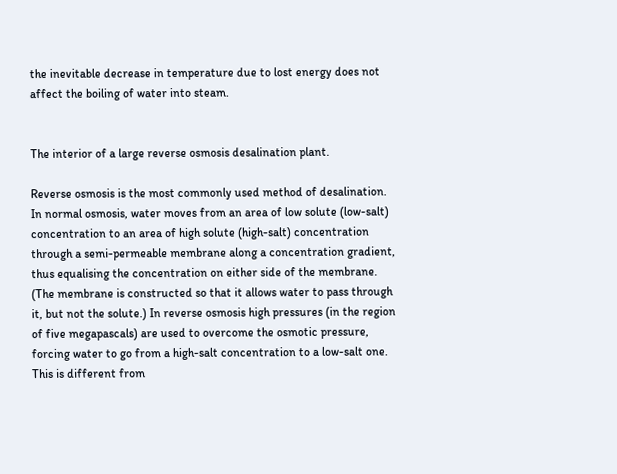the inevitable decrease in temperature due to lost energy does not affect the boiling of water into steam.


The interior of a large reverse osmosis desalination plant.

Reverse osmosis is the most commonly used method of desalination. In normal osmosis, water moves from an area of low solute (low-salt) concentration to an area of high solute (high-salt) concentration through a semi-permeable membrane along a concentration gradient, thus equalising the concentration on either side of the membrane. (The membrane is constructed so that it allows water to pass through it, but not the solute.) In reverse osmosis high pressures (in the region of five megapascals) are used to overcome the osmotic pressure, forcing water to go from a high-salt concentration to a low-salt one. This is different from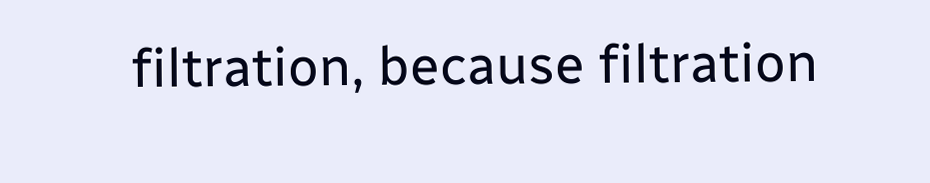filtration, because filtration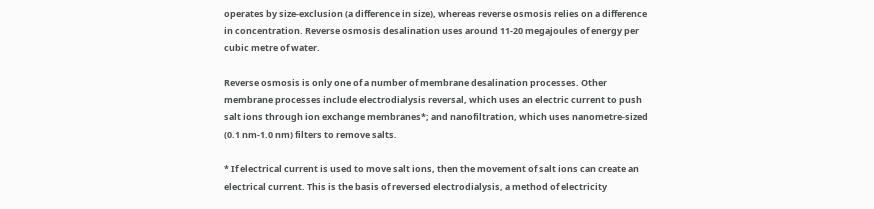operates by size-exclusion (a difference in size), whereas reverse osmosis relies on a difference in concentration. Reverse osmosis desalination uses around 11-20 megajoules of energy per cubic metre of water.

Reverse osmosis is only one of a number of membrane desalination processes. Other membrane processes include electrodialysis reversal, which uses an electric current to push salt ions through ion exchange membranes*; and nanofiltration, which uses nanometre-sized (0.1 nm-1.0 nm) filters to remove salts.

* If electrical current is used to move salt ions, then the movement of salt ions can create an electrical current. This is the basis of reversed electrodialysis, a method of electricity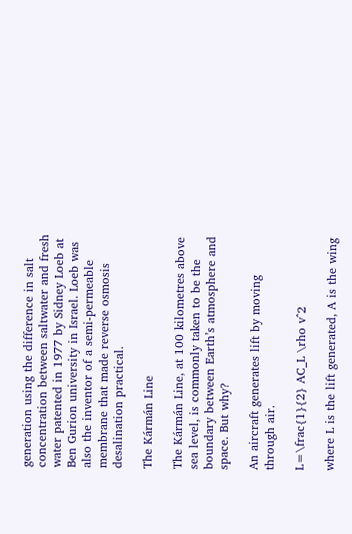generation using the difference in salt concentration between saltwater and fresh water patented in 1977 by Sidney Loeb at Ben Gurion university in Israel. Loeb was also the inventor of a semi-permeable membrane that made reverse osmosis desalination practical.

The Kármán Line

The Kármán Line, at 100 kilometres above sea level, is commonly taken to be the boundary between Earth’s atmosphere and space. But why?

An aircraft generates lift by moving through air.

L=\frac{1}{2} AC_L \rho v^2

where L is the lift generated, A is the wing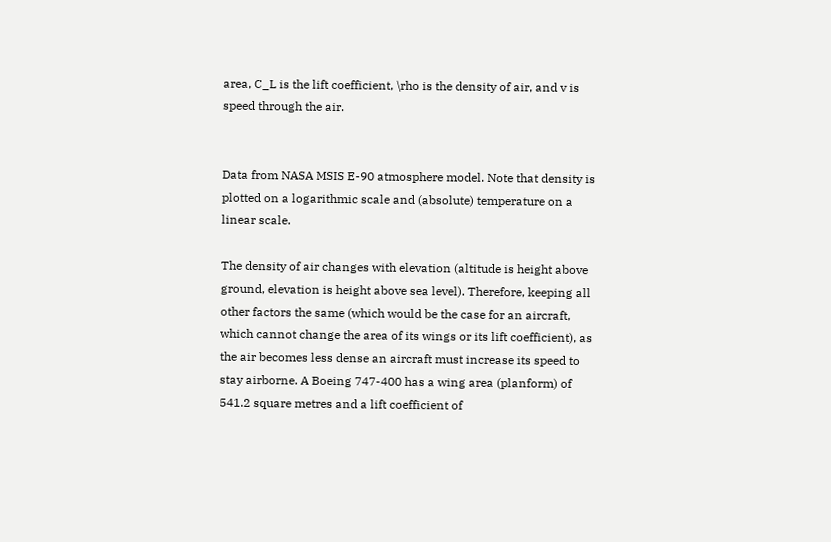area, C_L is the lift coefficient, \rho is the density of air, and v is speed through the air.


Data from NASA MSIS E-90 atmosphere model. Note that density is plotted on a logarithmic scale and (absolute) temperature on a linear scale.

The density of air changes with elevation (altitude is height above ground, elevation is height above sea level). Therefore, keeping all other factors the same (which would be the case for an aircraft, which cannot change the area of its wings or its lift coefficient), as the air becomes less dense an aircraft must increase its speed to stay airborne. A Boeing 747-400 has a wing area (planform) of 541.2 square metres and a lift coefficient of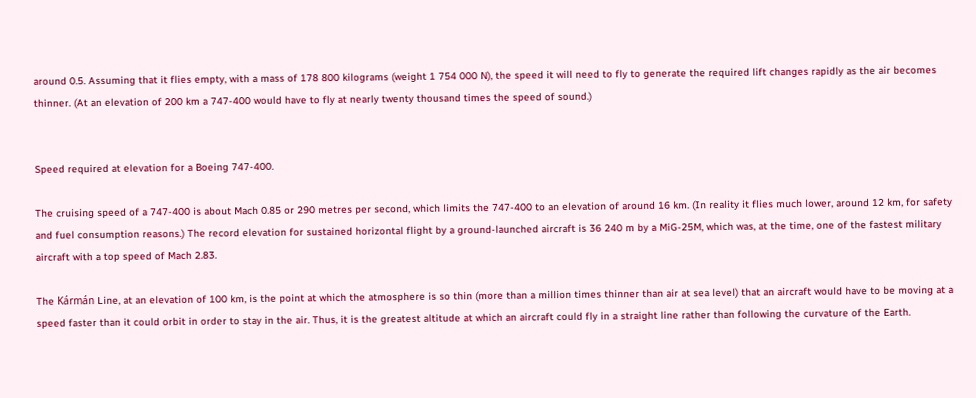around 0.5. Assuming that it flies empty, with a mass of 178 800 kilograms (weight 1 754 000 N), the speed it will need to fly to generate the required lift changes rapidly as the air becomes thinner. (At an elevation of 200 km a 747-400 would have to fly at nearly twenty thousand times the speed of sound.)


Speed required at elevation for a Boeing 747-400.

The cruising speed of a 747-400 is about Mach 0.85 or 290 metres per second, which limits the 747-400 to an elevation of around 16 km. (In reality it flies much lower, around 12 km, for safety and fuel consumption reasons.) The record elevation for sustained horizontal flight by a ground-launched aircraft is 36 240 m by a MiG-25M, which was, at the time, one of the fastest military aircraft with a top speed of Mach 2.83.

The Kármán Line, at an elevation of 100 km, is the point at which the atmosphere is so thin (more than a million times thinner than air at sea level) that an aircraft would have to be moving at a speed faster than it could orbit in order to stay in the air. Thus, it is the greatest altitude at which an aircraft could fly in a straight line rather than following the curvature of the Earth.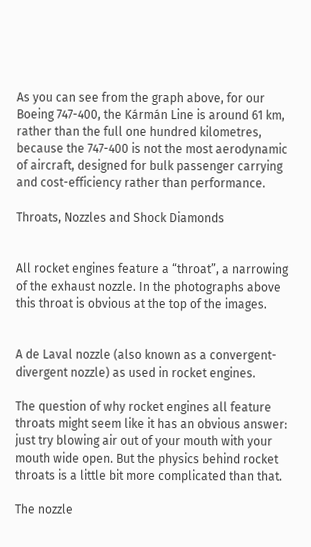As you can see from the graph above, for our Boeing 747-400, the Kármán Line is around 61 km, rather than the full one hundred kilometres, because the 747-400 is not the most aerodynamic of aircraft, designed for bulk passenger carrying and cost-efficiency rather than performance.

Throats, Nozzles and Shock Diamonds


All rocket engines feature a “throat”, a narrowing of the exhaust nozzle. In the photographs above this throat is obvious at the top of the images.


A de Laval nozzle (also known as a convergent-divergent nozzle) as used in rocket engines.

The question of why rocket engines all feature throats might seem like it has an obvious answer: just try blowing air out of your mouth with your mouth wide open. But the physics behind rocket throats is a little bit more complicated than that.

The nozzle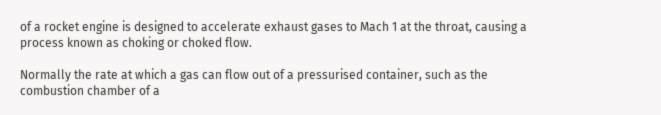of a rocket engine is designed to accelerate exhaust gases to Mach 1 at the throat, causing a process known as choking or choked flow.

Normally the rate at which a gas can flow out of a pressurised container, such as the combustion chamber of a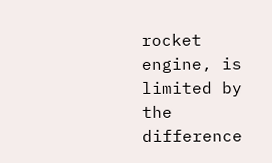rocket engine, is limited by the difference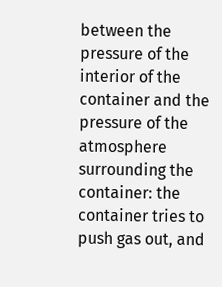between the pressure of the interior of the container and the pressure of the atmosphere surrounding the container: the container tries to push gas out, and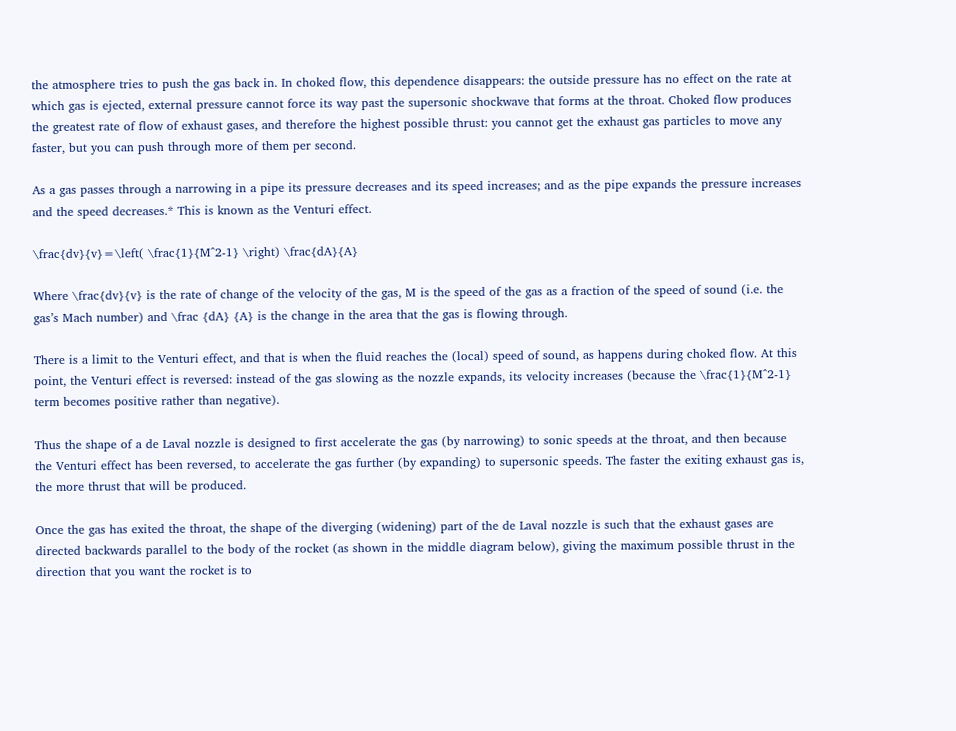the atmosphere tries to push the gas back in. In choked flow, this dependence disappears: the outside pressure has no effect on the rate at which gas is ejected, external pressure cannot force its way past the supersonic shockwave that forms at the throat. Choked flow produces the greatest rate of flow of exhaust gases, and therefore the highest possible thrust: you cannot get the exhaust gas particles to move any faster, but you can push through more of them per second.

As a gas passes through a narrowing in a pipe its pressure decreases and its speed increases; and as the pipe expands the pressure increases and the speed decreases.* This is known as the Venturi effect.

\frac{dv}{v}=\left( \frac{1}{M^2-1} \right) \frac{dA}{A}

Where \frac{dv}{v} is the rate of change of the velocity of the gas, M is the speed of the gas as a fraction of the speed of sound (i.e. the gas’s Mach number) and \frac {dA} {A} is the change in the area that the gas is flowing through.

There is a limit to the Venturi effect, and that is when the fluid reaches the (local) speed of sound, as happens during choked flow. At this point, the Venturi effect is reversed: instead of the gas slowing as the nozzle expands, its velocity increases (because the \frac{1}{M^2-1} term becomes positive rather than negative).

Thus the shape of a de Laval nozzle is designed to first accelerate the gas (by narrowing) to sonic speeds at the throat, and then because the Venturi effect has been reversed, to accelerate the gas further (by expanding) to supersonic speeds. The faster the exiting exhaust gas is, the more thrust that will be produced.

Once the gas has exited the throat, the shape of the diverging (widening) part of the de Laval nozzle is such that the exhaust gases are directed backwards parallel to the body of the rocket (as shown in the middle diagram below), giving the maximum possible thrust in the direction that you want the rocket is to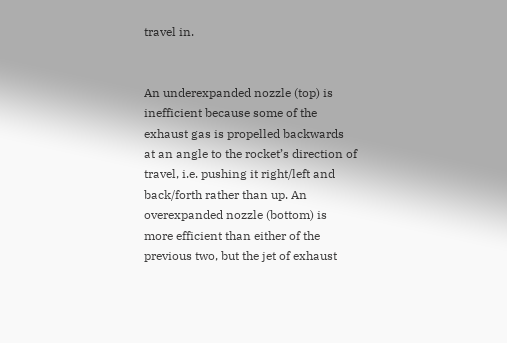travel in.


An underexpanded nozzle (top) is inefficient because some of the exhaust gas is propelled backwards at an angle to the rocket’s direction of travel, i.e. pushing it right/left and back/forth rather than up. An overexpanded nozzle (bottom) is more efficient than either of the previous two, but the jet of exhaust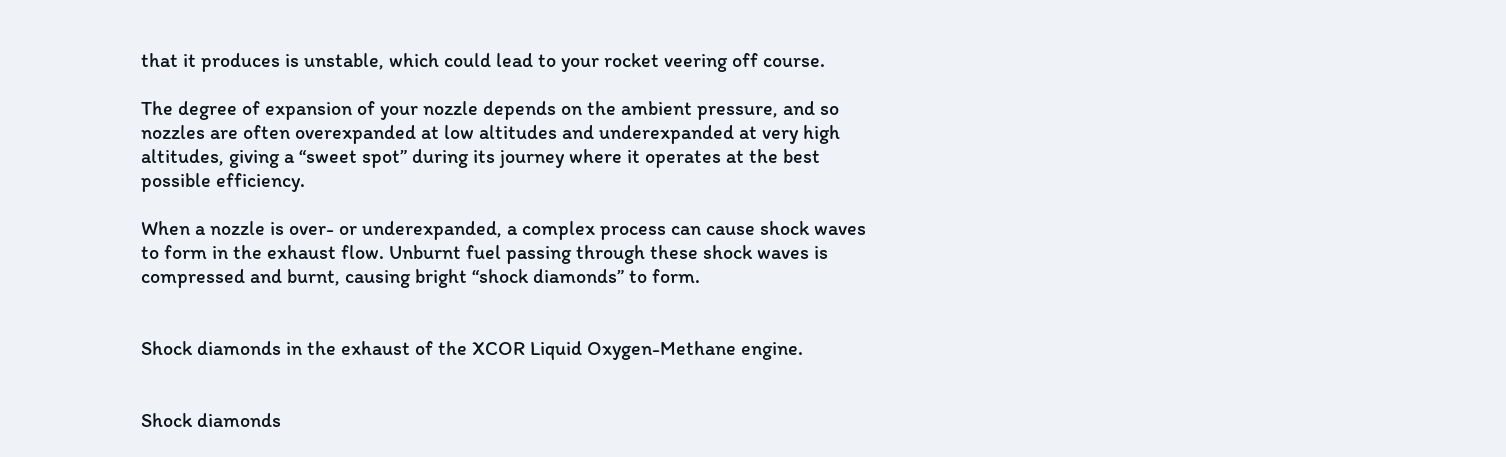that it produces is unstable, which could lead to your rocket veering off course.

The degree of expansion of your nozzle depends on the ambient pressure, and so nozzles are often overexpanded at low altitudes and underexpanded at very high altitudes, giving a “sweet spot” during its journey where it operates at the best possible efficiency.

When a nozzle is over- or underexpanded, a complex process can cause shock waves to form in the exhaust flow. Unburnt fuel passing through these shock waves is compressed and burnt, causing bright “shock diamonds” to form.


Shock diamonds in the exhaust of the XCOR Liquid Oxygen-Methane engine.


Shock diamonds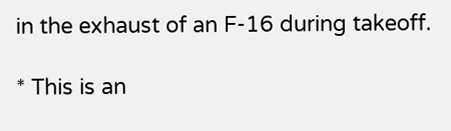in the exhaust of an F-16 during takeoff.

* This is an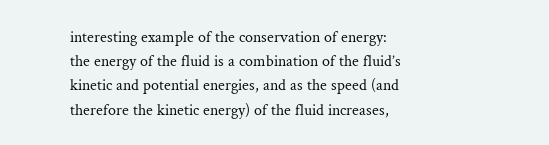interesting example of the conservation of energy: the energy of the fluid is a combination of the fluid’s kinetic and potential energies, and as the speed (and therefore the kinetic energy) of the fluid increases,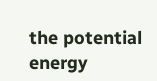the potential energy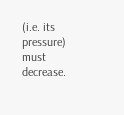(i.e. its pressure) must decrease.